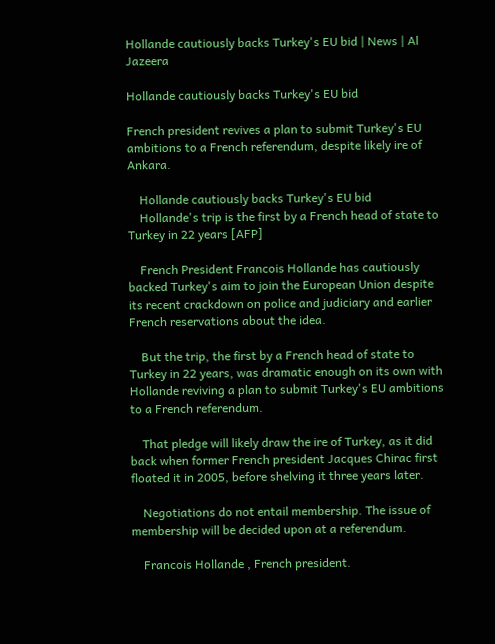Hollande cautiously backs Turkey's EU bid | News | Al Jazeera

Hollande cautiously backs Turkey's EU bid

French president revives a plan to submit Turkey's EU ambitions to a French referendum, despite likely ire of Ankara.

    Hollande cautiously backs Turkey's EU bid
    Hollande's trip is the first by a French head of state to Turkey in 22 years [AFP]

    French President Francois Hollande has cautiously backed Turkey's aim to join the European Union despite its recent crackdown on police and judiciary and earlier French reservations about the idea.

    But the trip, the first by a French head of state to Turkey in 22 years, was dramatic enough on its own with Hollande reviving a plan to submit Turkey's EU ambitions to a French referendum.

    That pledge will likely draw the ire of Turkey, as it did back when former French president Jacques Chirac first floated it in 2005, before shelving it three years later.

    Negotiations do not entail membership. The issue of membership will be decided upon at a referendum.

    Francois Hollande , French president.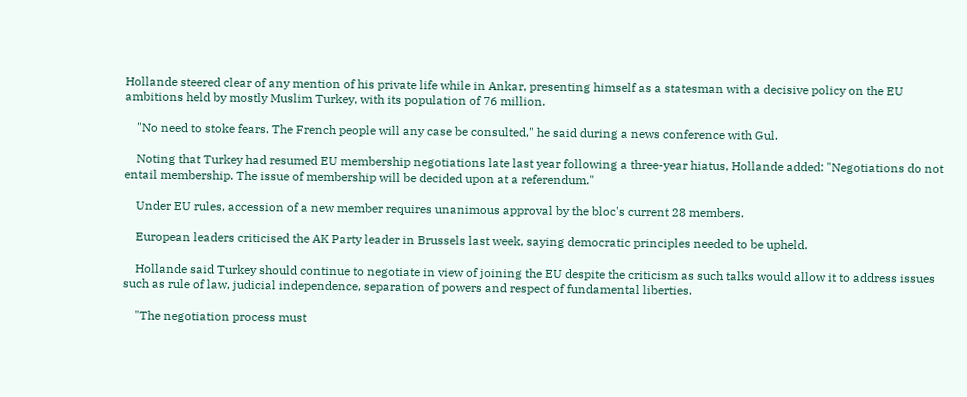Hollande steered clear of any mention of his private life while in Ankar, presenting himself as a statesman with a decisive policy on the EU ambitions held by mostly Muslim Turkey, with its population of 76 million.

    "No need to stoke fears. The French people will any case be consulted," he said during a news conference with Gul.

    Noting that Turkey had resumed EU membership negotiations late last year following a three-year hiatus, Hollande added: "Negotiations do not entail membership. The issue of membership will be decided upon at a referendum."

    Under EU rules, accession of a new member requires unanimous approval by the bloc's current 28 members.

    European leaders criticised the AK Party leader in Brussels last week, saying democratic principles needed to be upheld.

    Hollande said Turkey should continue to negotiate in view of joining the EU despite the criticism as such talks would allow it to address issues such as rule of law, judicial independence, separation of powers and respect of fundamental liberties.

    "The negotiation process must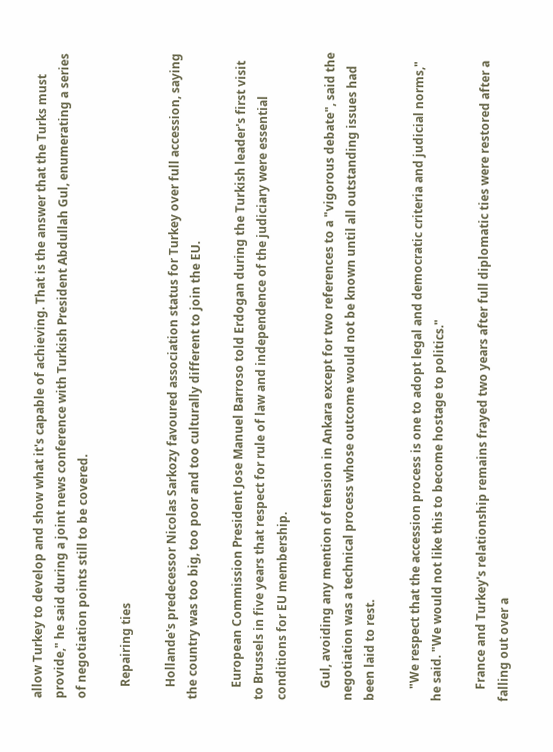allow Turkey to develop and show what it's capable of achieving. That is the answer that the Turks must provide," he said during a joint news conference with Turkish President Abdullah Gul, enumerating a series of negotiation points still to be covered.

    Repairing ties

    Hollande's predecessor Nicolas Sarkozy favoured association status for Turkey over full accession, saying the country was too big, too poor and too culturally different to join the EU.

    European Commission President Jose Manuel Barroso told Erdogan during the Turkish leader's first visit to Brussels in five years that respect for rule of law and independence of the judiciary were essential conditions for EU membership.

    Gul, avoiding any mention of tension in Ankara except for two references to a "vigorous debate", said the negotiation was a technical process whose outcome would not be known until all outstanding issues had been laid to rest.

    "We respect that the accession process is one to adopt legal and democratic criteria and judicial norms," he said. "We would not like this to become hostage to politics."

    France and Turkey's relationship remains frayed two years after full diplomatic ties were restored after a falling out over a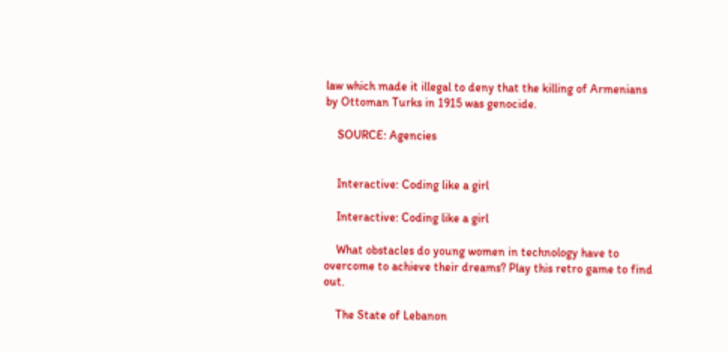law which made it illegal to deny that the killing of Armenians by Ottoman Turks in 1915 was genocide.

    SOURCE: Agencies


    Interactive: Coding like a girl

    Interactive: Coding like a girl

    What obstacles do young women in technology have to overcome to achieve their dreams? Play this retro game to find out.

    The State of Lebanon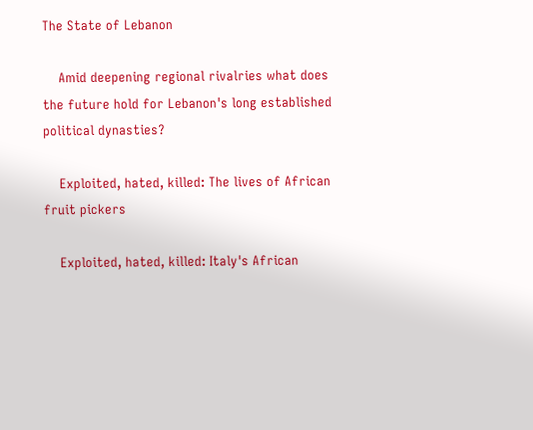The State of Lebanon

    Amid deepening regional rivalries what does the future hold for Lebanon's long established political dynasties?

    Exploited, hated, killed: The lives of African fruit pickers

    Exploited, hated, killed: Italy's African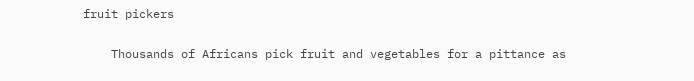fruit pickers

    Thousands of Africans pick fruit and vegetables for a pittance as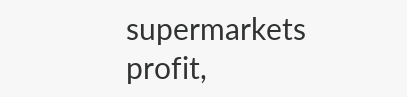supermarkets profit,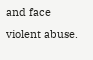and face violent abuse.